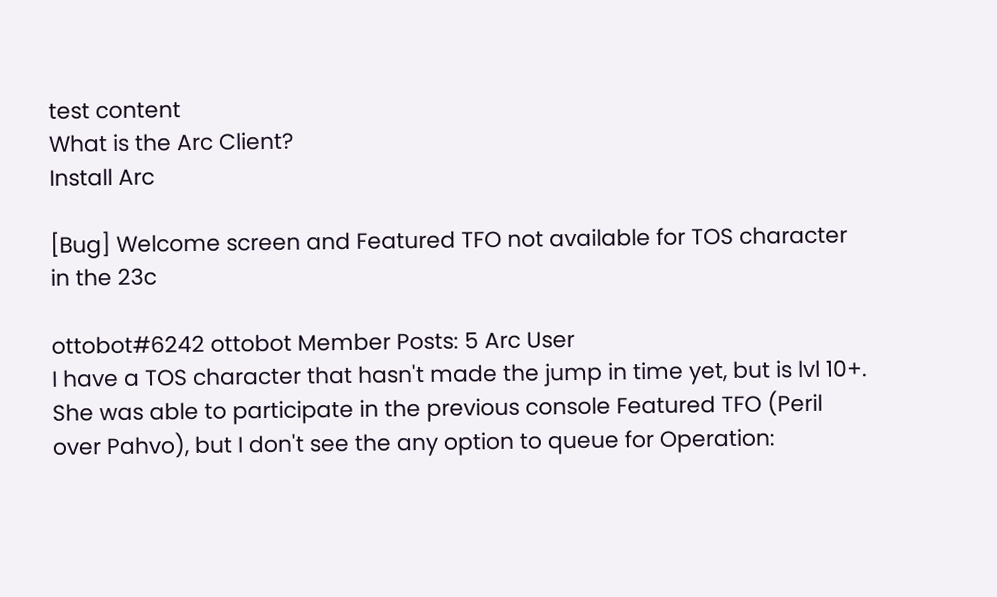test content
What is the Arc Client?
Install Arc

[Bug] Welcome screen and Featured TFO not available for TOS character in the 23c

ottobot#6242 ottobot Member Posts: 5 Arc User
I have a TOS character that hasn't made the jump in time yet, but is lvl 10+. She was able to participate in the previous console Featured TFO (Peril over Pahvo), but I don't see the any option to queue for Operation: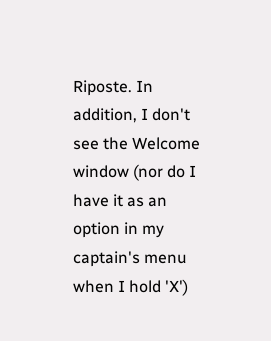Riposte. In addition, I don't see the Welcome window (nor do I have it as an option in my captain's menu when I hold 'X')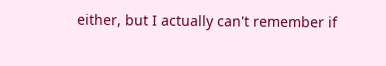either, but I actually can't remember if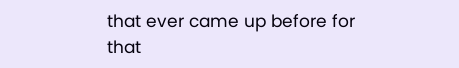that ever came up before for that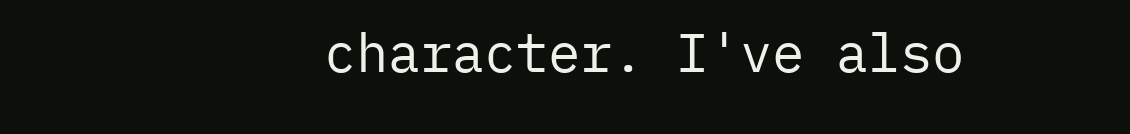character. I've also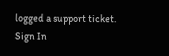logged a support ticket.
Sign In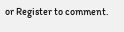or Register to comment.